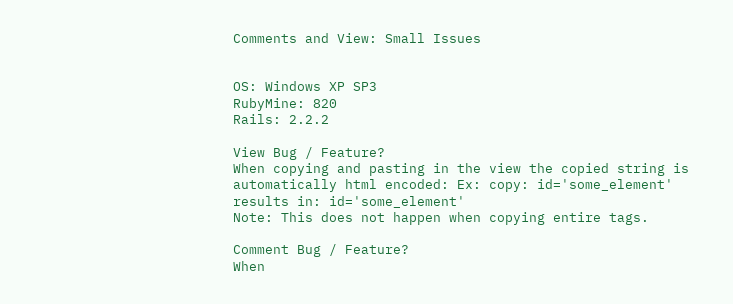Comments and View: Small Issues


OS: Windows XP SP3
RubyMine: 820
Rails: 2.2.2

View Bug / Feature?
When copying and pasting in the view the copied string is automatically html encoded: Ex: copy: id='some_element' results in: id='some_element'
Note: This does not happen when copying entire tags.

Comment Bug / Feature?
When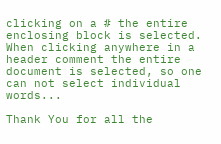clicking on a # the entire enclosing block is selected.
When clicking anywhere in a header comment the entire document is selected, so one can not select individual words...

Thank You for all the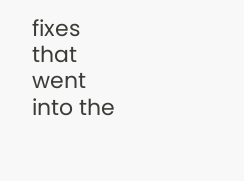fixes that went into the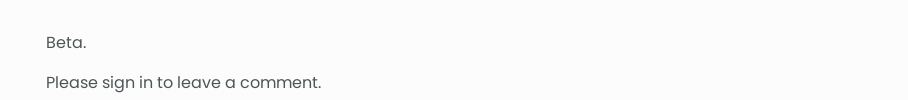Beta.

Please sign in to leave a comment.